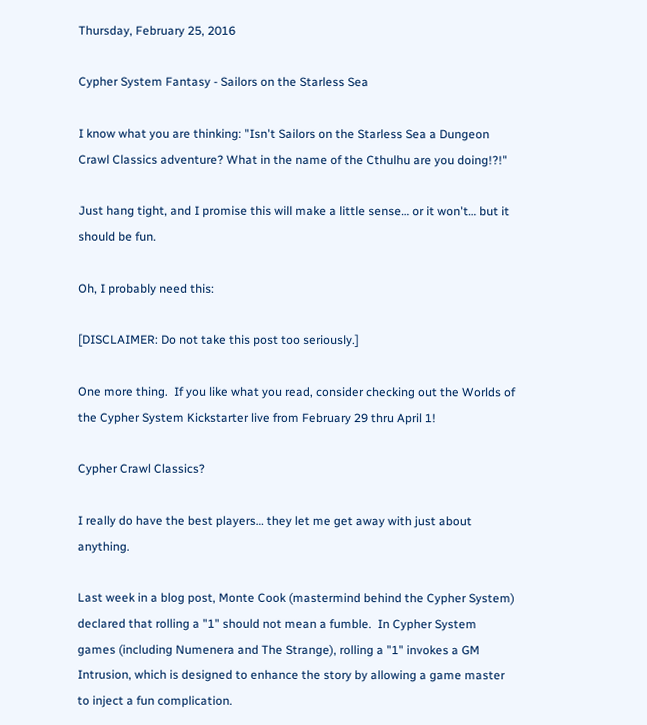Thursday, February 25, 2016

Cypher System Fantasy - Sailors on the Starless Sea

I know what you are thinking: "Isn't Sailors on the Starless Sea a Dungeon Crawl Classics adventure? What in the name of the Cthulhu are you doing!?!"

Just hang tight, and I promise this will make a little sense… or it won't… but it should be fun.

Oh, I probably need this:

[DISCLAIMER: Do not take this post too seriously.]

One more thing.  If you like what you read, consider checking out the Worlds of the Cypher System Kickstarter live from February 29 thru April 1!

Cypher Crawl Classics?

I really do have the best players… they let me get away with just about anything.

Last week in a blog post, Monte Cook (mastermind behind the Cypher System) declared that rolling a "1" should not mean a fumble.  In Cypher System games (including Numenera and The Strange), rolling a "1" invokes a GM Intrusion, which is designed to enhance the story by allowing a game master to inject a fun complication.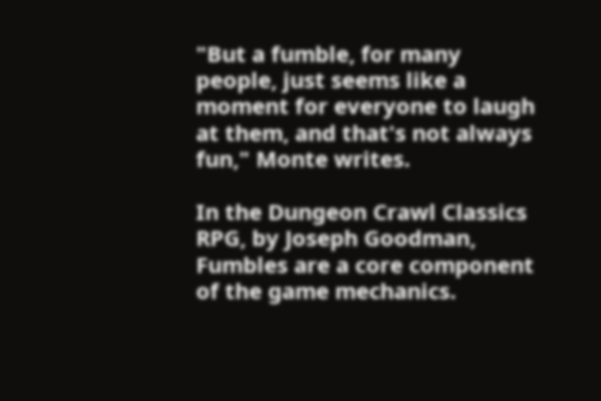"But a fumble, for many people, just seems like a moment for everyone to laugh at them, and that's not always fun," Monte writes.

In the Dungeon Crawl Classics RPG, by Joseph Goodman, Fumbles are a core component of the game mechanics.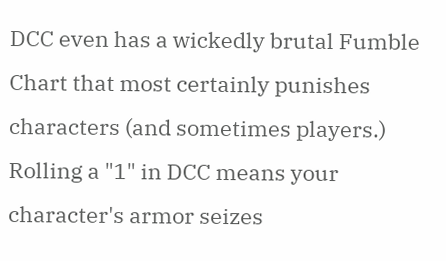DCC even has a wickedly brutal Fumble Chart that most certainly punishes characters (and sometimes players.)  Rolling a "1" in DCC means your character's armor seizes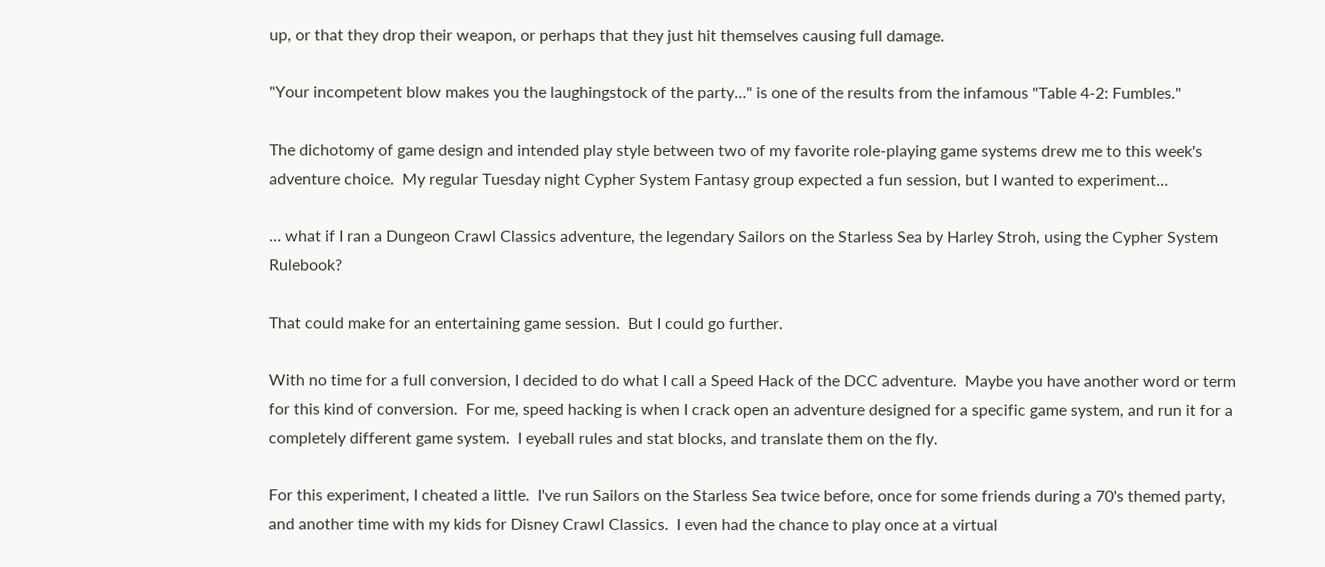up, or that they drop their weapon, or perhaps that they just hit themselves causing full damage.

"Your incompetent blow makes you the laughingstock of the party…" is one of the results from the infamous "Table 4-2: Fumbles."

The dichotomy of game design and intended play style between two of my favorite role-playing game systems drew me to this week's adventure choice.  My regular Tuesday night Cypher System Fantasy group expected a fun session, but I wanted to experiment…

… what if I ran a Dungeon Crawl Classics adventure, the legendary Sailors on the Starless Sea by Harley Stroh, using the Cypher System Rulebook?

That could make for an entertaining game session.  But I could go further.

With no time for a full conversion, I decided to do what I call a Speed Hack of the DCC adventure.  Maybe you have another word or term for this kind of conversion.  For me, speed hacking is when I crack open an adventure designed for a specific game system, and run it for a completely different game system.  I eyeball rules and stat blocks, and translate them on the fly.

For this experiment, I cheated a little.  I've run Sailors on the Starless Sea twice before, once for some friends during a 70's themed party, and another time with my kids for Disney Crawl Classics.  I even had the chance to play once at a virtual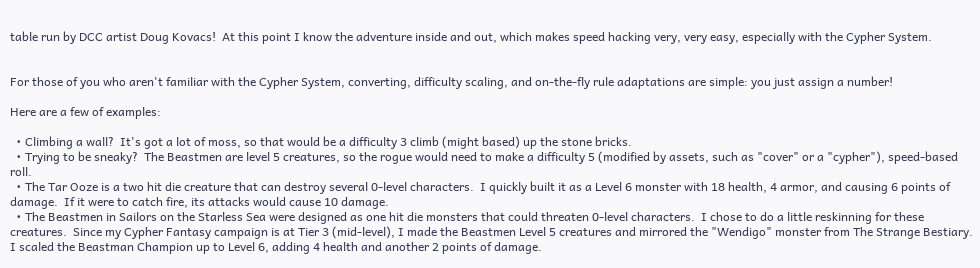table run by DCC artist Doug Kovacs!  At this point I know the adventure inside and out, which makes speed hacking very, very easy, especially with the Cypher System.


For those of you who aren't familiar with the Cypher System, converting, difficulty scaling, and on-the-fly rule adaptations are simple: you just assign a number!

Here are a few of examples:

  • Climbing a wall?  It's got a lot of moss, so that would be a difficulty 3 climb (might based) up the stone bricks.
  • Trying to be sneaky?  The Beastmen are level 5 creatures, so the rogue would need to make a difficulty 5 (modified by assets, such as "cover" or a "cypher"), speed-based roll.
  • The Tar Ooze is a two hit die creature that can destroy several 0-level characters.  I quickly built it as a Level 6 monster with 18 health, 4 armor, and causing 6 points of damage.  If it were to catch fire, its attacks would cause 10 damage.
  • The Beastmen in Sailors on the Starless Sea were designed as one hit die monsters that could threaten 0-level characters.  I chose to do a little reskinning for these creatures.  Since my Cypher Fantasy campaign is at Tier 3 (mid-level), I made the Beastmen Level 5 creatures and mirrored the "Wendigo" monster from The Strange Bestiary.  I scaled the Beastman Champion up to Level 6, adding 4 health and another 2 points of damage.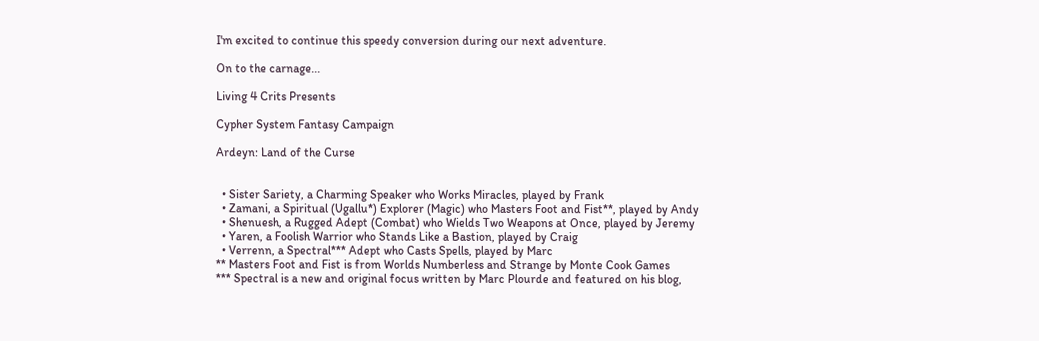I'm excited to continue this speedy conversion during our next adventure.

On to the carnage...

Living 4 Crits Presents

Cypher System Fantasy Campaign

Ardeyn: Land of the Curse


  • Sister Sariety, a Charming Speaker who Works Miracles, played by Frank
  • Zamani, a Spiritual (Ugallu*) Explorer (Magic) who Masters Foot and Fist**, played by Andy
  • Shenuesh, a Rugged Adept (Combat) who Wields Two Weapons at Once, played by Jeremy
  • Yaren, a Foolish Warrior who Stands Like a Bastion, played by Craig
  • Verrenn, a Spectral*** Adept who Casts Spells, played by Marc
** Masters Foot and Fist is from Worlds Numberless and Strange by Monte Cook Games
*** Spectral is a new and original focus written by Marc Plourde and featured on his blog,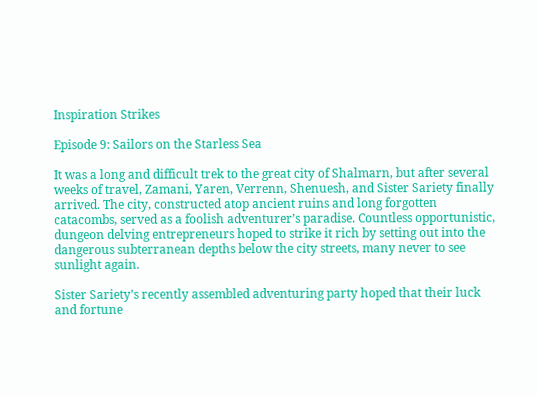Inspiration Strikes

Episode 9: Sailors on the Starless Sea

It was a long and difficult trek to the great city of Shalmarn, but after several weeks of travel, Zamani, Yaren, Verrenn, Shenuesh, and Sister Sariety finally arrived. The city, constructed atop ancient ruins and long forgotten catacombs, served as a foolish adventurer’s paradise. Countless opportunistic, dungeon delving entrepreneurs hoped to strike it rich by setting out into the dangerous subterranean depths below the city streets, many never to see sunlight again.

Sister Sariety’s recently assembled adventuring party hoped that their luck and fortune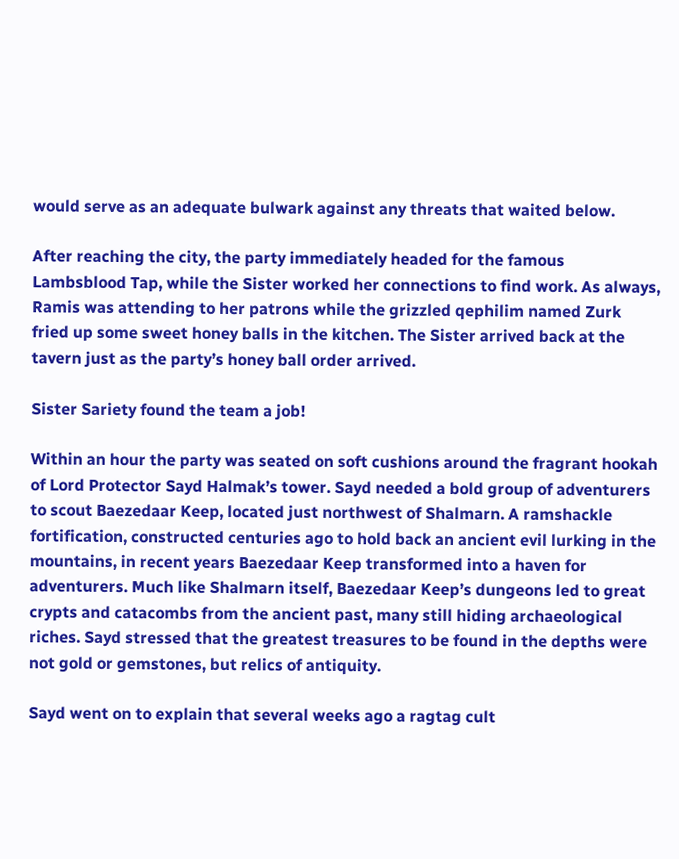would serve as an adequate bulwark against any threats that waited below.

After reaching the city, the party immediately headed for the famous Lambsblood Tap, while the Sister worked her connections to find work. As always, Ramis was attending to her patrons while the grizzled qephilim named Zurk fried up some sweet honey balls in the kitchen. The Sister arrived back at the tavern just as the party’s honey ball order arrived.

Sister Sariety found the team a job!

Within an hour the party was seated on soft cushions around the fragrant hookah of Lord Protector Sayd Halmak’s tower. Sayd needed a bold group of adventurers to scout Baezedaar Keep, located just northwest of Shalmarn. A ramshackle fortification, constructed centuries ago to hold back an ancient evil lurking in the mountains, in recent years Baezedaar Keep transformed into a haven for adventurers. Much like Shalmarn itself, Baezedaar Keep’s dungeons led to great crypts and catacombs from the ancient past, many still hiding archaeological riches. Sayd stressed that the greatest treasures to be found in the depths were not gold or gemstones, but relics of antiquity.

Sayd went on to explain that several weeks ago a ragtag cult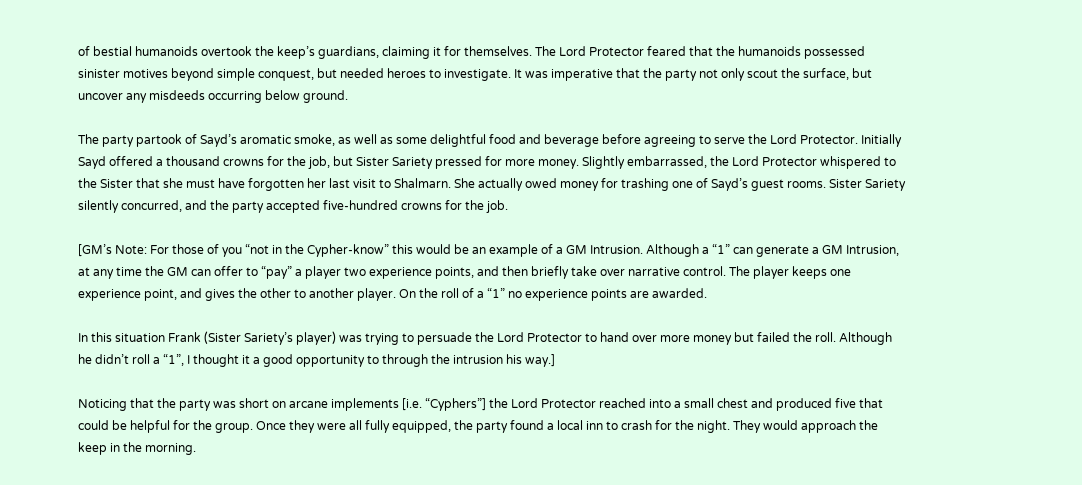of bestial humanoids overtook the keep’s guardians, claiming it for themselves. The Lord Protector feared that the humanoids possessed sinister motives beyond simple conquest, but needed heroes to investigate. It was imperative that the party not only scout the surface, but uncover any misdeeds occurring below ground.

The party partook of Sayd’s aromatic smoke, as well as some delightful food and beverage before agreeing to serve the Lord Protector. Initially Sayd offered a thousand crowns for the job, but Sister Sariety pressed for more money. Slightly embarrassed, the Lord Protector whispered to the Sister that she must have forgotten her last visit to Shalmarn. She actually owed money for trashing one of Sayd’s guest rooms. Sister Sariety silently concurred, and the party accepted five-hundred crowns for the job.

[GM’s Note: For those of you “not in the Cypher-know” this would be an example of a GM Intrusion. Although a “1” can generate a GM Intrusion, at any time the GM can offer to “pay” a player two experience points, and then briefly take over narrative control. The player keeps one experience point, and gives the other to another player. On the roll of a “1” no experience points are awarded.

In this situation Frank (Sister Sariety’s player) was trying to persuade the Lord Protector to hand over more money but failed the roll. Although he didn’t roll a “1”, I thought it a good opportunity to through the intrusion his way.]

Noticing that the party was short on arcane implements [i.e. “Cyphers”] the Lord Protector reached into a small chest and produced five that could be helpful for the group. Once they were all fully equipped, the party found a local inn to crash for the night. They would approach the keep in the morning.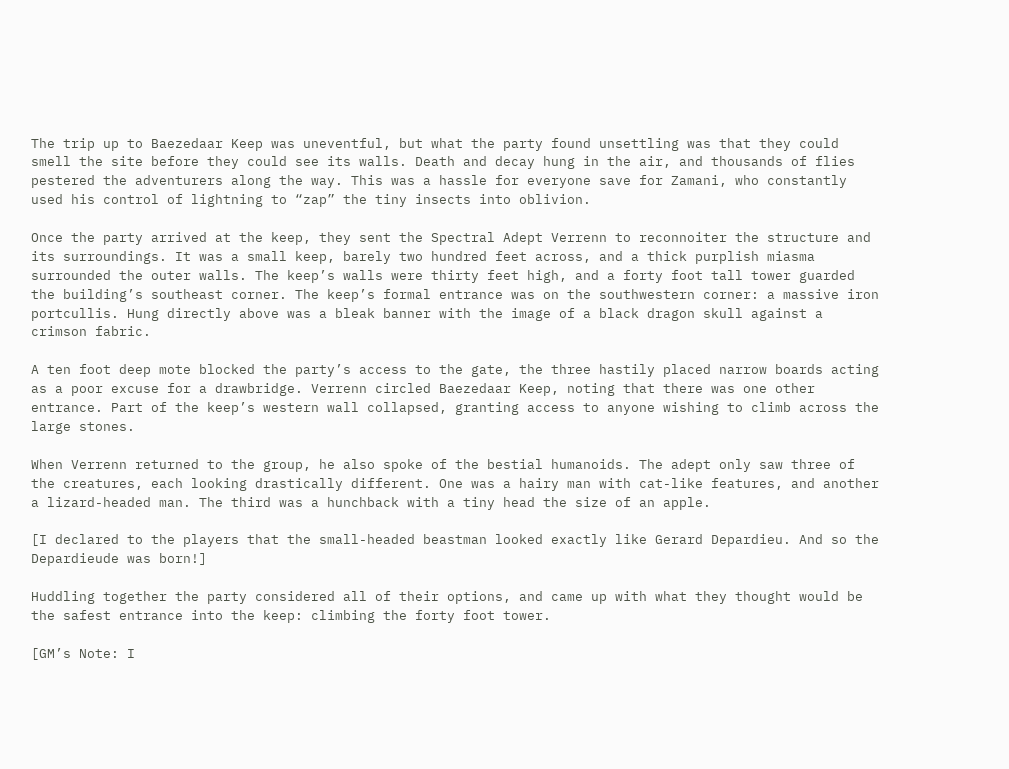The trip up to Baezedaar Keep was uneventful, but what the party found unsettling was that they could smell the site before they could see its walls. Death and decay hung in the air, and thousands of flies pestered the adventurers along the way. This was a hassle for everyone save for Zamani, who constantly used his control of lightning to “zap” the tiny insects into oblivion.

Once the party arrived at the keep, they sent the Spectral Adept Verrenn to reconnoiter the structure and its surroundings. It was a small keep, barely two hundred feet across, and a thick purplish miasma surrounded the outer walls. The keep’s walls were thirty feet high, and a forty foot tall tower guarded the building’s southeast corner. The keep’s formal entrance was on the southwestern corner: a massive iron portcullis. Hung directly above was a bleak banner with the image of a black dragon skull against a crimson fabric.

A ten foot deep mote blocked the party’s access to the gate, the three hastily placed narrow boards acting as a poor excuse for a drawbridge. Verrenn circled Baezedaar Keep, noting that there was one other entrance. Part of the keep’s western wall collapsed, granting access to anyone wishing to climb across the large stones.

When Verrenn returned to the group, he also spoke of the bestial humanoids. The adept only saw three of the creatures, each looking drastically different. One was a hairy man with cat-like features, and another a lizard-headed man. The third was a hunchback with a tiny head the size of an apple.

[I declared to the players that the small-headed beastman looked exactly like Gerard Depardieu. And so the Depardieude was born!]

Huddling together the party considered all of their options, and came up with what they thought would be the safest entrance into the keep: climbing the forty foot tower.

[GM’s Note: I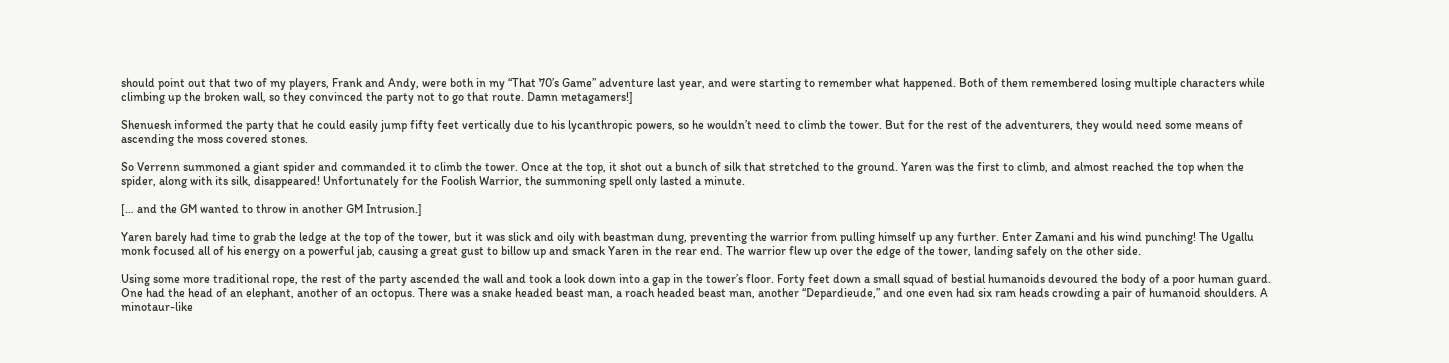should point out that two of my players, Frank and Andy, were both in my “That 70’s Game” adventure last year, and were starting to remember what happened. Both of them remembered losing multiple characters while climbing up the broken wall, so they convinced the party not to go that route. Damn metagamers!]

Shenuesh informed the party that he could easily jump fifty feet vertically due to his lycanthropic powers, so he wouldn’t need to climb the tower. But for the rest of the adventurers, they would need some means of ascending the moss covered stones.

So Verrenn summoned a giant spider and commanded it to climb the tower. Once at the top, it shot out a bunch of silk that stretched to the ground. Yaren was the first to climb, and almost reached the top when the spider, along with its silk, disappeared! Unfortunately for the Foolish Warrior, the summoning spell only lasted a minute.

[… and the GM wanted to throw in another GM Intrusion.]

Yaren barely had time to grab the ledge at the top of the tower, but it was slick and oily with beastman dung, preventing the warrior from pulling himself up any further. Enter Zamani and his wind punching! The Ugallu monk focused all of his energy on a powerful jab, causing a great gust to billow up and smack Yaren in the rear end. The warrior flew up over the edge of the tower, landing safely on the other side.

Using some more traditional rope, the rest of the party ascended the wall and took a look down into a gap in the tower’s floor. Forty feet down a small squad of bestial humanoids devoured the body of a poor human guard. One had the head of an elephant, another of an octopus. There was a snake headed beast man, a roach headed beast man, another “Depardieude,” and one even had six ram heads crowding a pair of humanoid shoulders. A minotaur-like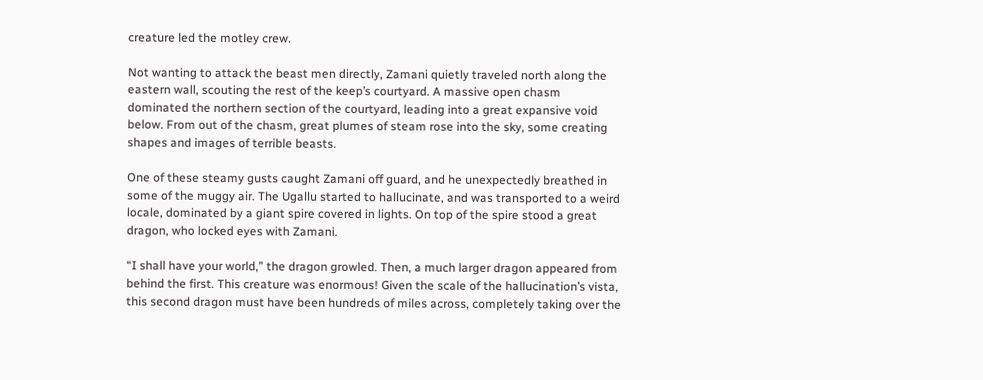creature led the motley crew.

Not wanting to attack the beast men directly, Zamani quietly traveled north along the eastern wall, scouting the rest of the keep’s courtyard. A massive open chasm dominated the northern section of the courtyard, leading into a great expansive void below. From out of the chasm, great plumes of steam rose into the sky, some creating shapes and images of terrible beasts.

One of these steamy gusts caught Zamani off guard, and he unexpectedly breathed in some of the muggy air. The Ugallu started to hallucinate, and was transported to a weird locale, dominated by a giant spire covered in lights. On top of the spire stood a great dragon, who locked eyes with Zamani.

“I shall have your world,” the dragon growled. Then, a much larger dragon appeared from behind the first. This creature was enormous! Given the scale of the hallucination’s vista, this second dragon must have been hundreds of miles across, completely taking over the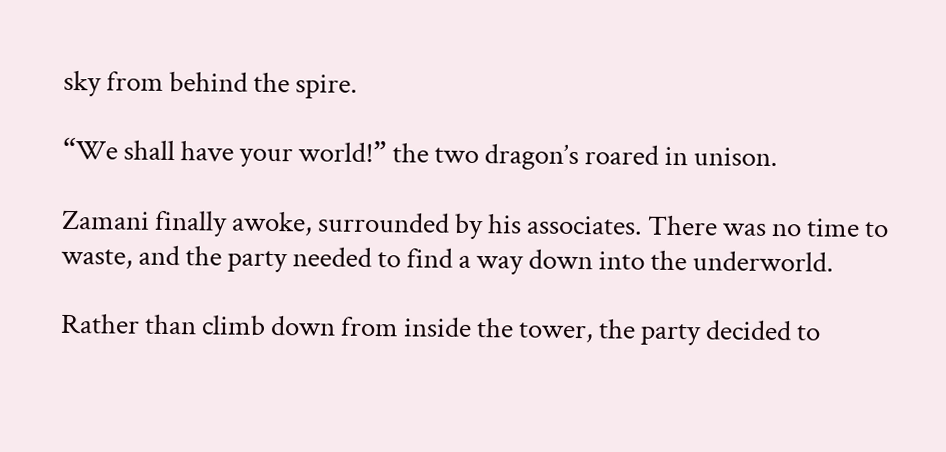sky from behind the spire.

“We shall have your world!” the two dragon’s roared in unison.

Zamani finally awoke, surrounded by his associates. There was no time to waste, and the party needed to find a way down into the underworld.

Rather than climb down from inside the tower, the party decided to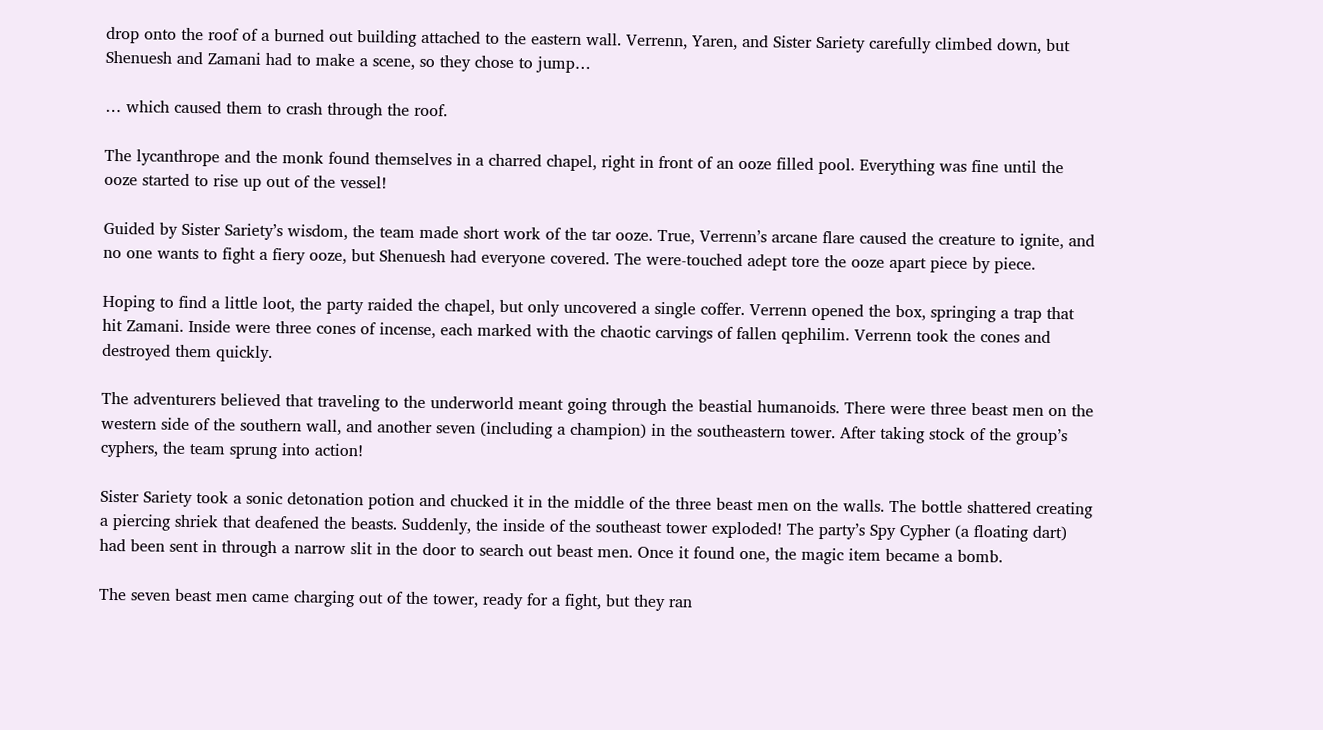drop onto the roof of a burned out building attached to the eastern wall. Verrenn, Yaren, and Sister Sariety carefully climbed down, but Shenuesh and Zamani had to make a scene, so they chose to jump…

… which caused them to crash through the roof.

The lycanthrope and the monk found themselves in a charred chapel, right in front of an ooze filled pool. Everything was fine until the ooze started to rise up out of the vessel!

Guided by Sister Sariety’s wisdom, the team made short work of the tar ooze. True, Verrenn’s arcane flare caused the creature to ignite, and no one wants to fight a fiery ooze, but Shenuesh had everyone covered. The were-touched adept tore the ooze apart piece by piece.

Hoping to find a little loot, the party raided the chapel, but only uncovered a single coffer. Verrenn opened the box, springing a trap that hit Zamani. Inside were three cones of incense, each marked with the chaotic carvings of fallen qephilim. Verrenn took the cones and destroyed them quickly.

The adventurers believed that traveling to the underworld meant going through the beastial humanoids. There were three beast men on the western side of the southern wall, and another seven (including a champion) in the southeastern tower. After taking stock of the group’s cyphers, the team sprung into action!

Sister Sariety took a sonic detonation potion and chucked it in the middle of the three beast men on the walls. The bottle shattered creating a piercing shriek that deafened the beasts. Suddenly, the inside of the southeast tower exploded! The party’s Spy Cypher (a floating dart) had been sent in through a narrow slit in the door to search out beast men. Once it found one, the magic item became a bomb.

The seven beast men came charging out of the tower, ready for a fight, but they ran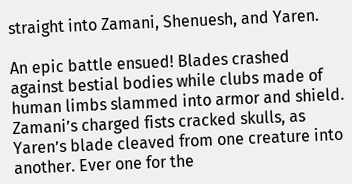straight into Zamani, Shenuesh, and Yaren.

An epic battle ensued! Blades crashed against bestial bodies while clubs made of human limbs slammed into armor and shield. Zamani’s charged fists cracked skulls, as Yaren’s blade cleaved from one creature into another. Ever one for the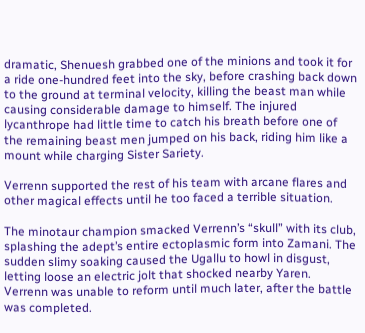dramatic, Shenuesh grabbed one of the minions and took it for a ride one-hundred feet into the sky, before crashing back down to the ground at terminal velocity, killing the beast man while causing considerable damage to himself. The injured lycanthrope had little time to catch his breath before one of the remaining beast men jumped on his back, riding him like a mount while charging Sister Sariety.

Verrenn supported the rest of his team with arcane flares and other magical effects until he too faced a terrible situation.

The minotaur champion smacked Verrenn’s “skull” with its club, splashing the adept’s entire ectoplasmic form into Zamani. The sudden slimy soaking caused the Ugallu to howl in disgust, letting loose an electric jolt that shocked nearby Yaren. Verrenn was unable to reform until much later, after the battle was completed.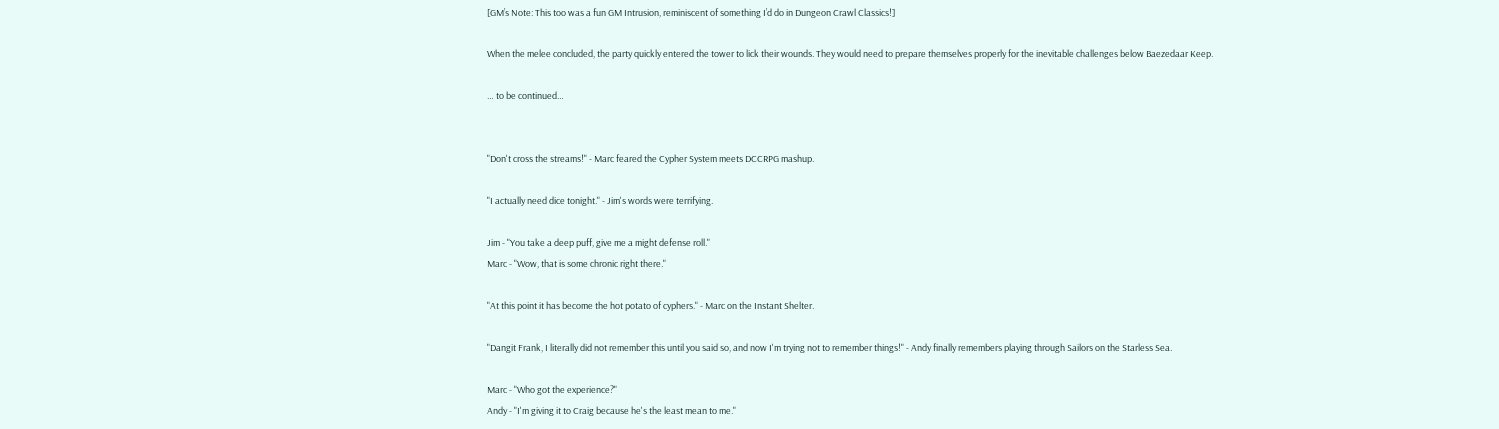[GM’s Note: This too was a fun GM Intrusion, reminiscent of something I’d do in Dungeon Crawl Classics!]

When the melee concluded, the party quickly entered the tower to lick their wounds. They would need to prepare themselves properly for the inevitable challenges below Baezedaar Keep.

… to be continued…


"Don't cross the streams!" - Marc feared the Cypher System meets DCCRPG mashup.

"I actually need dice tonight." - Jim's words were terrifying.

Jim - "You take a deep puff, give me a might defense roll."
Marc - "Wow, that is some chronic right there."

"At this point it has become the hot potato of cyphers." - Marc on the Instant Shelter.

"Dangit Frank, I literally did not remember this until you said so, and now I'm trying not to remember things!" - Andy finally remembers playing through Sailors on the Starless Sea.

Marc - "Who got the experience?"
Andy - "I'm giving it to Craig because he's the least mean to me."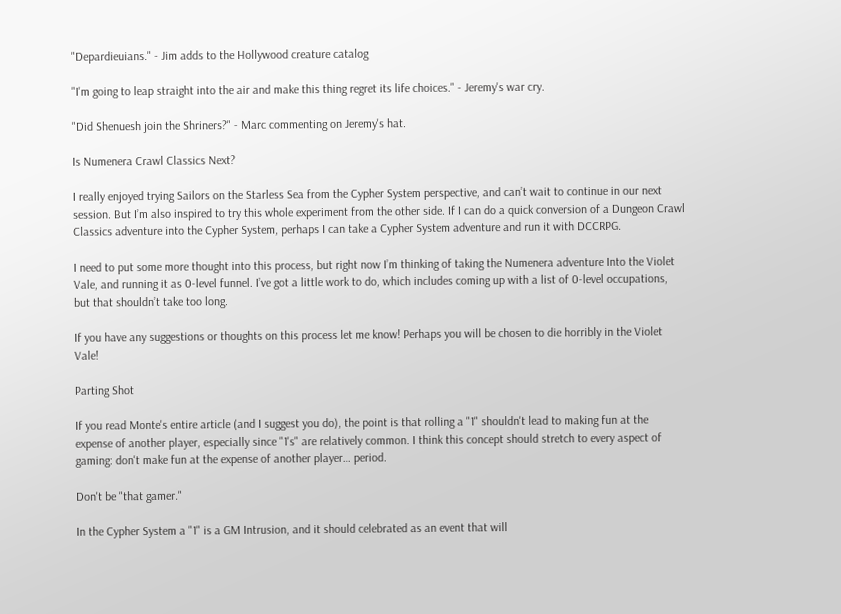"Depardieuians." - Jim adds to the Hollywood creature catalog

"I'm going to leap straight into the air and make this thing regret its life choices." - Jeremy's war cry.

"Did Shenuesh join the Shriners?" - Marc commenting on Jeremy's hat.

Is Numenera Crawl Classics Next?

I really enjoyed trying Sailors on the Starless Sea from the Cypher System perspective, and can’t wait to continue in our next session. But I’m also inspired to try this whole experiment from the other side. If I can do a quick conversion of a Dungeon Crawl Classics adventure into the Cypher System, perhaps I can take a Cypher System adventure and run it with DCCRPG.

I need to put some more thought into this process, but right now I’m thinking of taking the Numenera adventure Into the Violet Vale, and running it as 0-level funnel. I’ve got a little work to do, which includes coming up with a list of 0-level occupations, but that shouldn’t take too long.

If you have any suggestions or thoughts on this process let me know! Perhaps you will be chosen to die horribly in the Violet Vale!

Parting Shot

If you read Monte's entire article (and I suggest you do), the point is that rolling a "1" shouldn't lead to making fun at the expense of another player, especially since "1's" are relatively common. I think this concept should stretch to every aspect of gaming: don't make fun at the expense of another player… period.

Don't be "that gamer."

In the Cypher System a "1" is a GM Intrusion, and it should celebrated as an event that will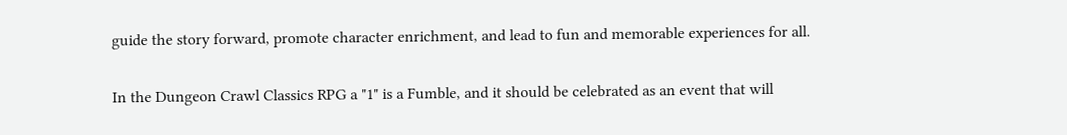guide the story forward, promote character enrichment, and lead to fun and memorable experiences for all.

In the Dungeon Crawl Classics RPG a "1" is a Fumble, and it should be celebrated as an event that will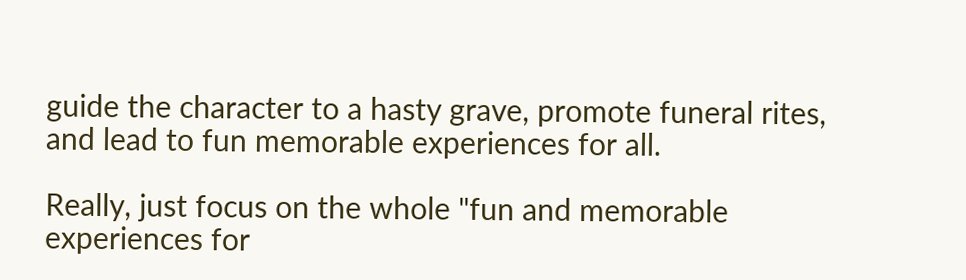guide the character to a hasty grave, promote funeral rites, and lead to fun memorable experiences for all.

Really, just focus on the whole "fun and memorable experiences for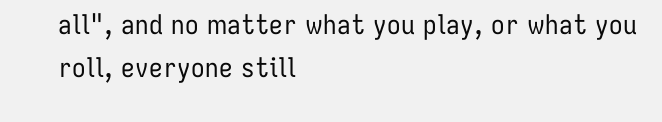all", and no matter what you play, or what you roll, everyone still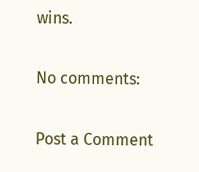wins.

No comments:

Post a Comment